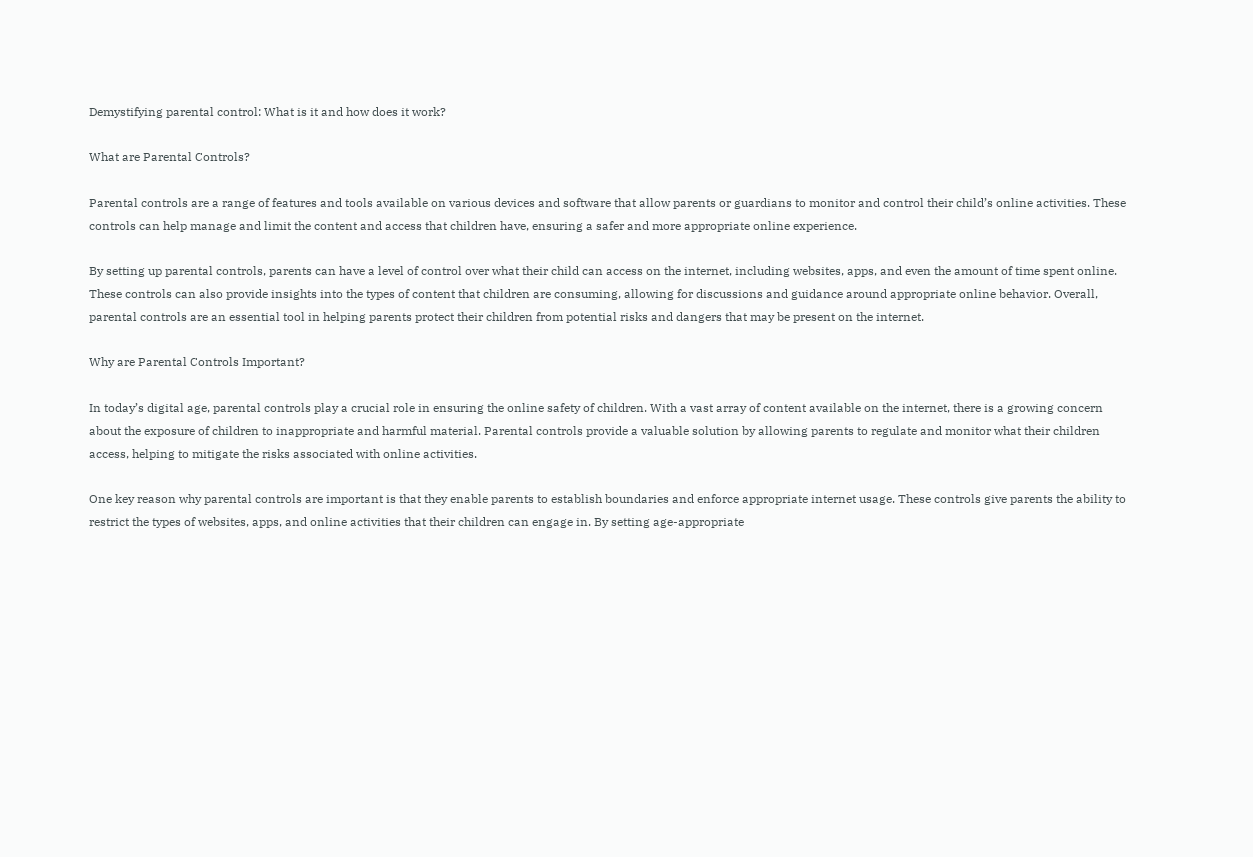Demystifying parental control: What is it and how does it work?

What are Parental Controls?

Parental controls are a range of features and tools available on various devices and software that allow parents or guardians to monitor and control their child’s online activities. These controls can help manage and limit the content and access that children have, ensuring a safer and more appropriate online experience.

By setting up parental controls, parents can have a level of control over what their child can access on the internet, including websites, apps, and even the amount of time spent online. These controls can also provide insights into the types of content that children are consuming, allowing for discussions and guidance around appropriate online behavior. Overall, parental controls are an essential tool in helping parents protect their children from potential risks and dangers that may be present on the internet.

Why are Parental Controls Important?

In today’s digital age, parental controls play a crucial role in ensuring the online safety of children. With a vast array of content available on the internet, there is a growing concern about the exposure of children to inappropriate and harmful material. Parental controls provide a valuable solution by allowing parents to regulate and monitor what their children access, helping to mitigate the risks associated with online activities.

One key reason why parental controls are important is that they enable parents to establish boundaries and enforce appropriate internet usage. These controls give parents the ability to restrict the types of websites, apps, and online activities that their children can engage in. By setting age-appropriate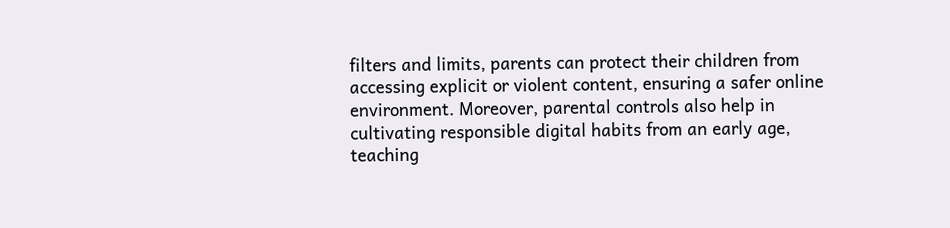filters and limits, parents can protect their children from accessing explicit or violent content, ensuring a safer online environment. Moreover, parental controls also help in cultivating responsible digital habits from an early age, teaching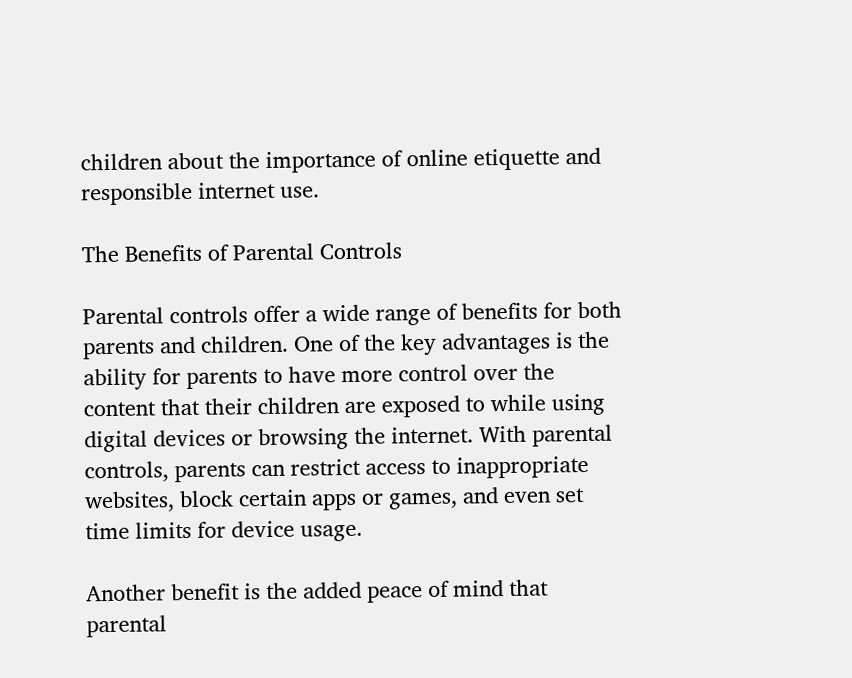children about the importance of online etiquette and responsible internet use.

The Benefits of Parental Controls

Parental controls offer a wide range of benefits for both parents and children. One of the key advantages is the ability for parents to have more control over the content that their children are exposed to while using digital devices or browsing the internet. With parental controls, parents can restrict access to inappropriate websites, block certain apps or games, and even set time limits for device usage.

Another benefit is the added peace of mind that parental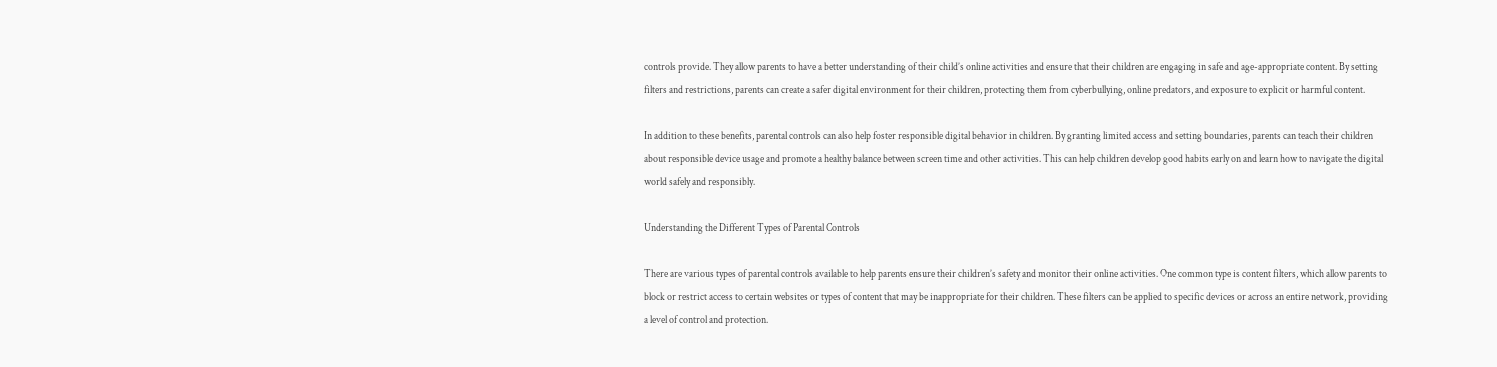controls provide. They allow parents to have a better understanding of their child’s online activities and ensure that their children are engaging in safe and age-appropriate content. By setting filters and restrictions, parents can create a safer digital environment for their children, protecting them from cyberbullying, online predators, and exposure to explicit or harmful content.

In addition to these benefits, parental controls can also help foster responsible digital behavior in children. By granting limited access and setting boundaries, parents can teach their children about responsible device usage and promote a healthy balance between screen time and other activities. This can help children develop good habits early on and learn how to navigate the digital world safely and responsibly.

Understanding the Different Types of Parental Controls

There are various types of parental controls available to help parents ensure their children’s safety and monitor their online activities. One common type is content filters, which allow parents to block or restrict access to certain websites or types of content that may be inappropriate for their children. These filters can be applied to specific devices or across an entire network, providing a level of control and protection.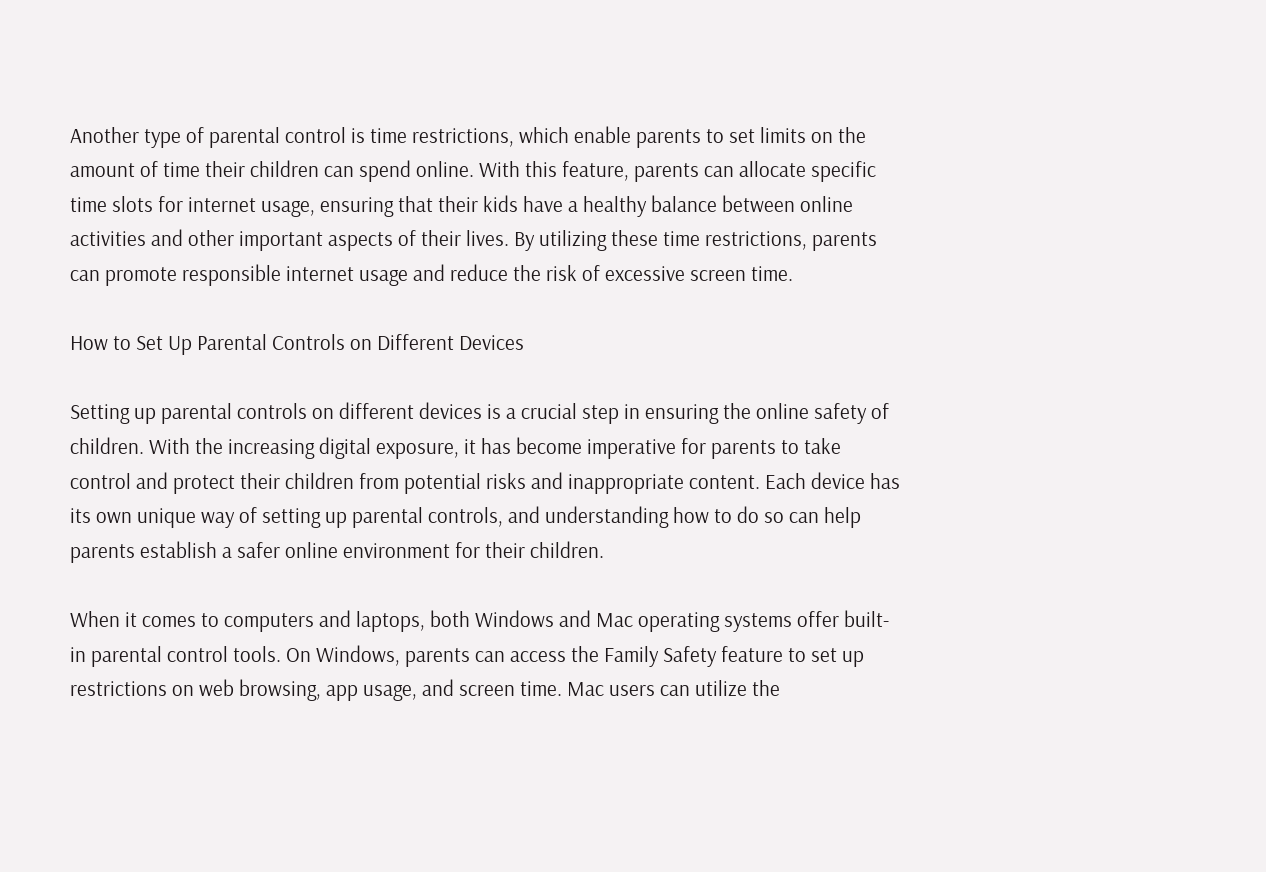Another type of parental control is time restrictions, which enable parents to set limits on the amount of time their children can spend online. With this feature, parents can allocate specific time slots for internet usage, ensuring that their kids have a healthy balance between online activities and other important aspects of their lives. By utilizing these time restrictions, parents can promote responsible internet usage and reduce the risk of excessive screen time.

How to Set Up Parental Controls on Different Devices

Setting up parental controls on different devices is a crucial step in ensuring the online safety of children. With the increasing digital exposure, it has become imperative for parents to take control and protect their children from potential risks and inappropriate content. Each device has its own unique way of setting up parental controls, and understanding how to do so can help parents establish a safer online environment for their children.

When it comes to computers and laptops, both Windows and Mac operating systems offer built-in parental control tools. On Windows, parents can access the Family Safety feature to set up restrictions on web browsing, app usage, and screen time. Mac users can utilize the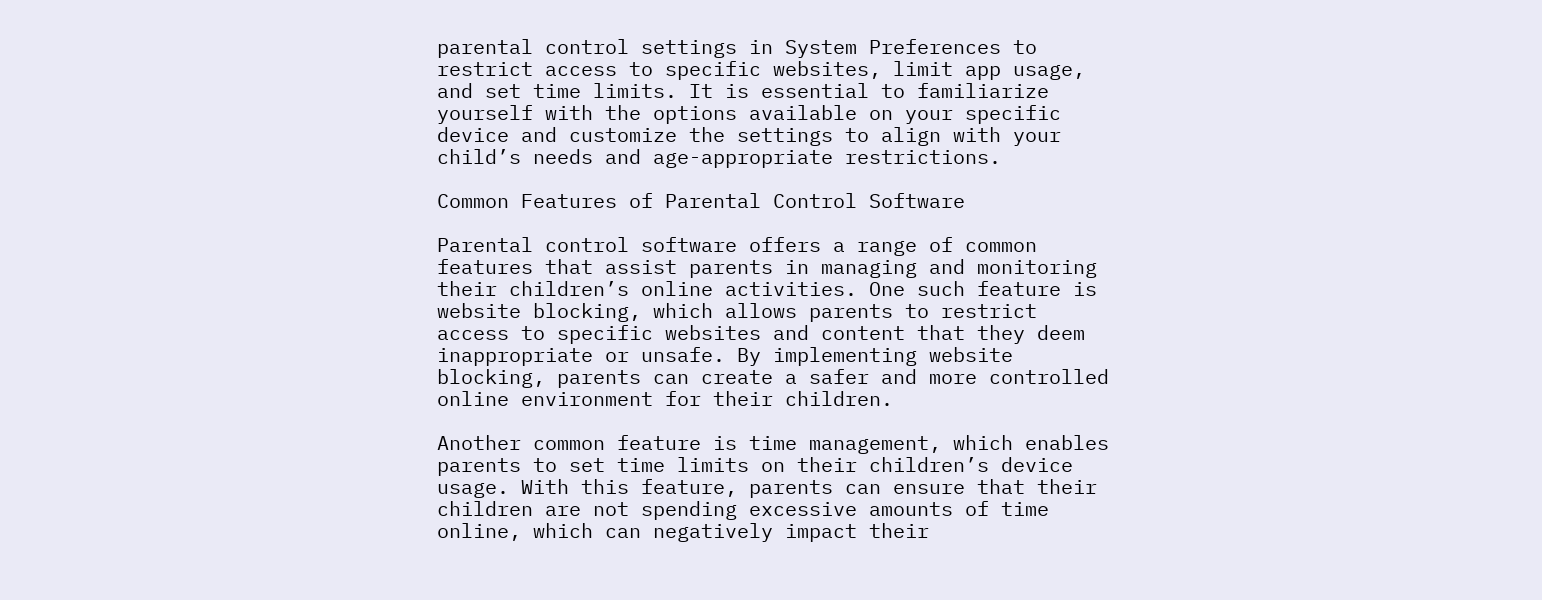parental control settings in System Preferences to restrict access to specific websites, limit app usage, and set time limits. It is essential to familiarize yourself with the options available on your specific device and customize the settings to align with your child’s needs and age-appropriate restrictions.

Common Features of Parental Control Software

Parental control software offers a range of common features that assist parents in managing and monitoring their children’s online activities. One such feature is website blocking, which allows parents to restrict access to specific websites and content that they deem inappropriate or unsafe. By implementing website blocking, parents can create a safer and more controlled online environment for their children.

Another common feature is time management, which enables parents to set time limits on their children’s device usage. With this feature, parents can ensure that their children are not spending excessive amounts of time online, which can negatively impact their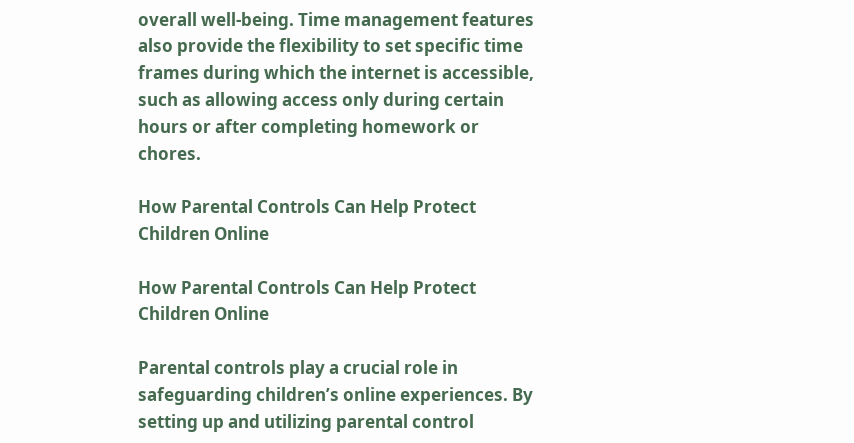overall well-being. Time management features also provide the flexibility to set specific time frames during which the internet is accessible, such as allowing access only during certain hours or after completing homework or chores.

How Parental Controls Can Help Protect Children Online

How Parental Controls Can Help Protect Children Online

Parental controls play a crucial role in safeguarding children’s online experiences. By setting up and utilizing parental control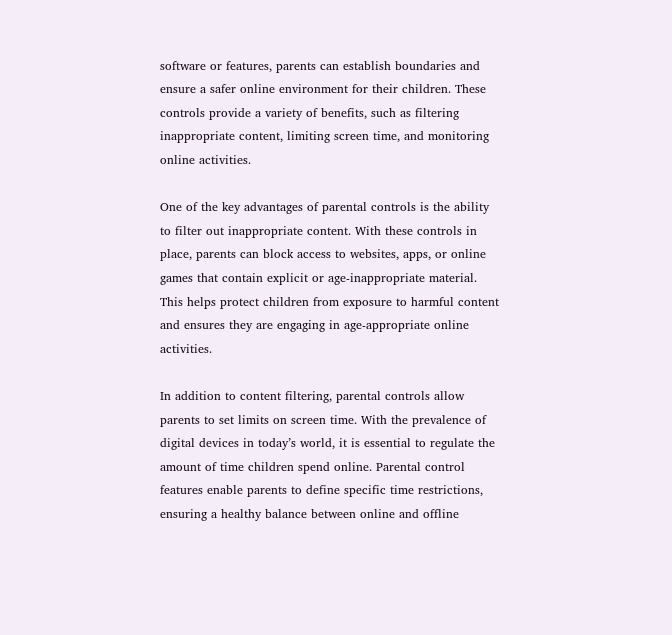software or features, parents can establish boundaries and ensure a safer online environment for their children. These controls provide a variety of benefits, such as filtering inappropriate content, limiting screen time, and monitoring online activities.

One of the key advantages of parental controls is the ability to filter out inappropriate content. With these controls in place, parents can block access to websites, apps, or online games that contain explicit or age-inappropriate material. This helps protect children from exposure to harmful content and ensures they are engaging in age-appropriate online activities.

In addition to content filtering, parental controls allow parents to set limits on screen time. With the prevalence of digital devices in today’s world, it is essential to regulate the amount of time children spend online. Parental control features enable parents to define specific time restrictions, ensuring a healthy balance between online and offline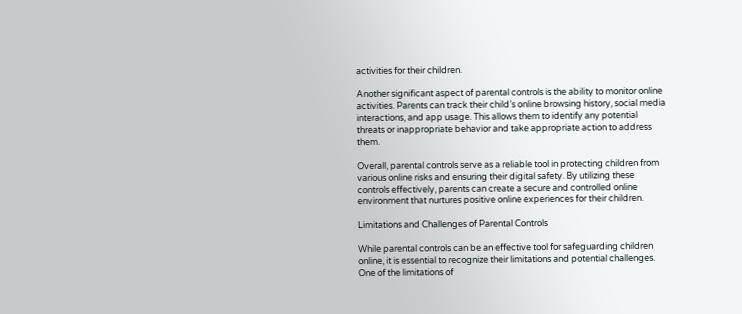activities for their children.

Another significant aspect of parental controls is the ability to monitor online activities. Parents can track their child’s online browsing history, social media interactions, and app usage. This allows them to identify any potential threats or inappropriate behavior and take appropriate action to address them.

Overall, parental controls serve as a reliable tool in protecting children from various online risks and ensuring their digital safety. By utilizing these controls effectively, parents can create a secure and controlled online environment that nurtures positive online experiences for their children.

Limitations and Challenges of Parental Controls

While parental controls can be an effective tool for safeguarding children online, it is essential to recognize their limitations and potential challenges. One of the limitations of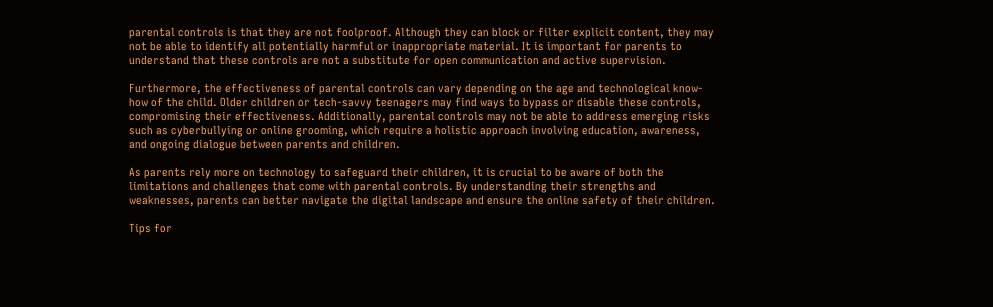parental controls is that they are not foolproof. Although they can block or filter explicit content, they may not be able to identify all potentially harmful or inappropriate material. It is important for parents to understand that these controls are not a substitute for open communication and active supervision.

Furthermore, the effectiveness of parental controls can vary depending on the age and technological know-how of the child. Older children or tech-savvy teenagers may find ways to bypass or disable these controls, compromising their effectiveness. Additionally, parental controls may not be able to address emerging risks such as cyberbullying or online grooming, which require a holistic approach involving education, awareness, and ongoing dialogue between parents and children.

As parents rely more on technology to safeguard their children, it is crucial to be aware of both the limitations and challenges that come with parental controls. By understanding their strengths and weaknesses, parents can better navigate the digital landscape and ensure the online safety of their children.

Tips for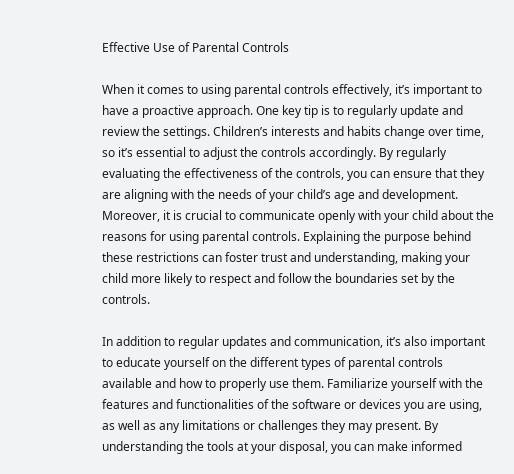Effective Use of Parental Controls

When it comes to using parental controls effectively, it’s important to have a proactive approach. One key tip is to regularly update and review the settings. Children’s interests and habits change over time, so it’s essential to adjust the controls accordingly. By regularly evaluating the effectiveness of the controls, you can ensure that they are aligning with the needs of your child’s age and development. Moreover, it is crucial to communicate openly with your child about the reasons for using parental controls. Explaining the purpose behind these restrictions can foster trust and understanding, making your child more likely to respect and follow the boundaries set by the controls.

In addition to regular updates and communication, it’s also important to educate yourself on the different types of parental controls available and how to properly use them. Familiarize yourself with the features and functionalities of the software or devices you are using, as well as any limitations or challenges they may present. By understanding the tools at your disposal, you can make informed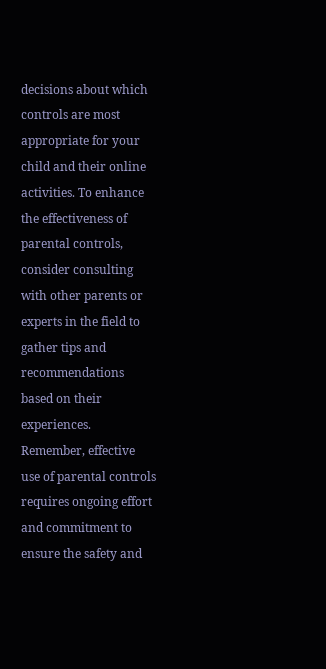decisions about which controls are most appropriate for your child and their online activities. To enhance the effectiveness of parental controls, consider consulting with other parents or experts in the field to gather tips and recommendations based on their experiences. Remember, effective use of parental controls requires ongoing effort and commitment to ensure the safety and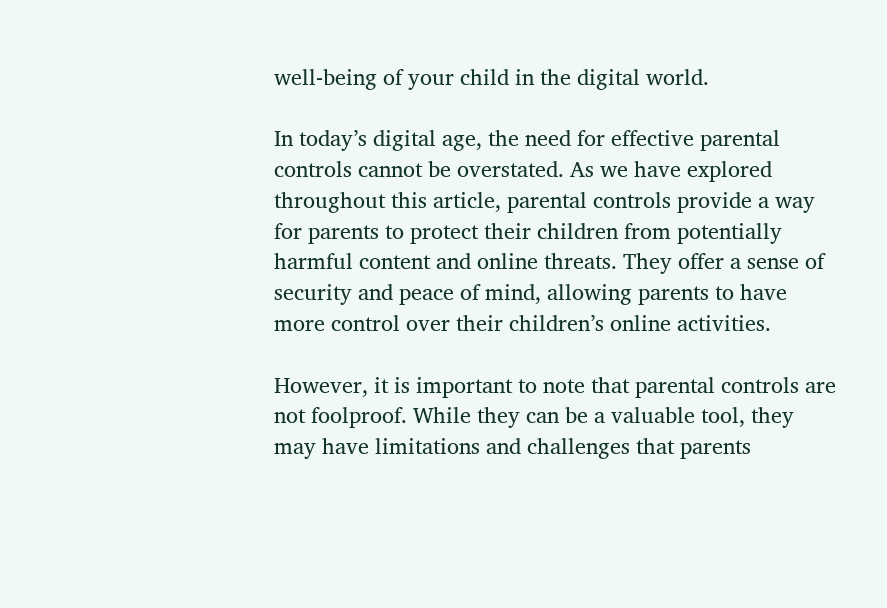well-being of your child in the digital world.

In today’s digital age, the need for effective parental controls cannot be overstated. As we have explored throughout this article, parental controls provide a way for parents to protect their children from potentially harmful content and online threats. They offer a sense of security and peace of mind, allowing parents to have more control over their children’s online activities.

However, it is important to note that parental controls are not foolproof. While they can be a valuable tool, they may have limitations and challenges that parents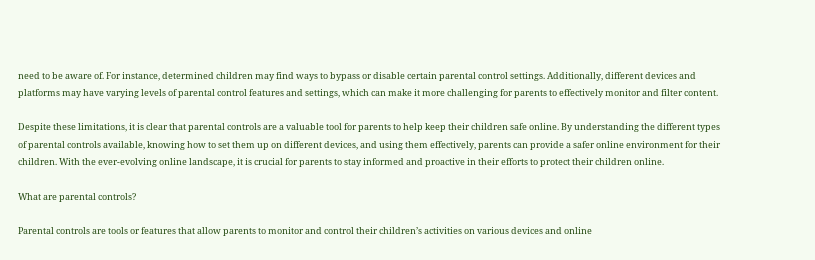need to be aware of. For instance, determined children may find ways to bypass or disable certain parental control settings. Additionally, different devices and platforms may have varying levels of parental control features and settings, which can make it more challenging for parents to effectively monitor and filter content.

Despite these limitations, it is clear that parental controls are a valuable tool for parents to help keep their children safe online. By understanding the different types of parental controls available, knowing how to set them up on different devices, and using them effectively, parents can provide a safer online environment for their children. With the ever-evolving online landscape, it is crucial for parents to stay informed and proactive in their efforts to protect their children online.

What are parental controls?

Parental controls are tools or features that allow parents to monitor and control their children’s activities on various devices and online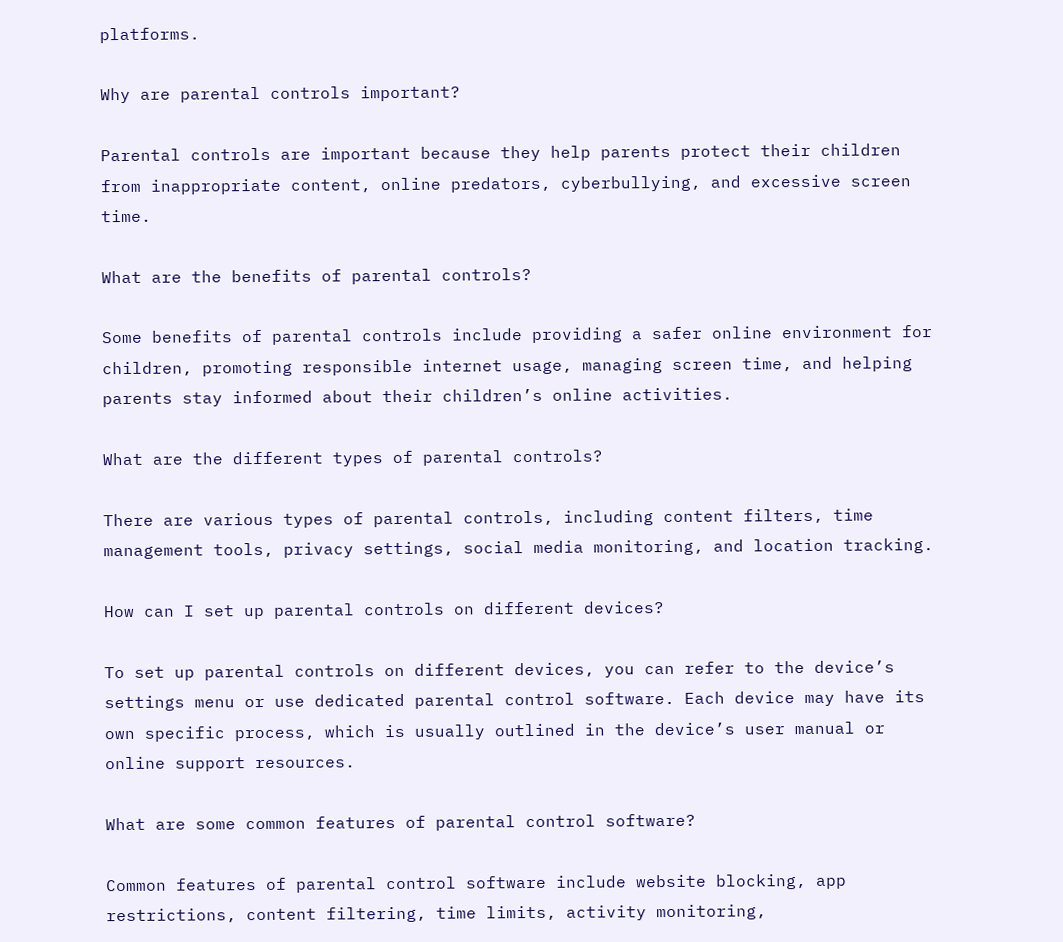platforms.

Why are parental controls important?

Parental controls are important because they help parents protect their children from inappropriate content, online predators, cyberbullying, and excessive screen time.

What are the benefits of parental controls?

Some benefits of parental controls include providing a safer online environment for children, promoting responsible internet usage, managing screen time, and helping parents stay informed about their children’s online activities.

What are the different types of parental controls?

There are various types of parental controls, including content filters, time management tools, privacy settings, social media monitoring, and location tracking.

How can I set up parental controls on different devices?

To set up parental controls on different devices, you can refer to the device’s settings menu or use dedicated parental control software. Each device may have its own specific process, which is usually outlined in the device’s user manual or online support resources.

What are some common features of parental control software?

Common features of parental control software include website blocking, app restrictions, content filtering, time limits, activity monitoring,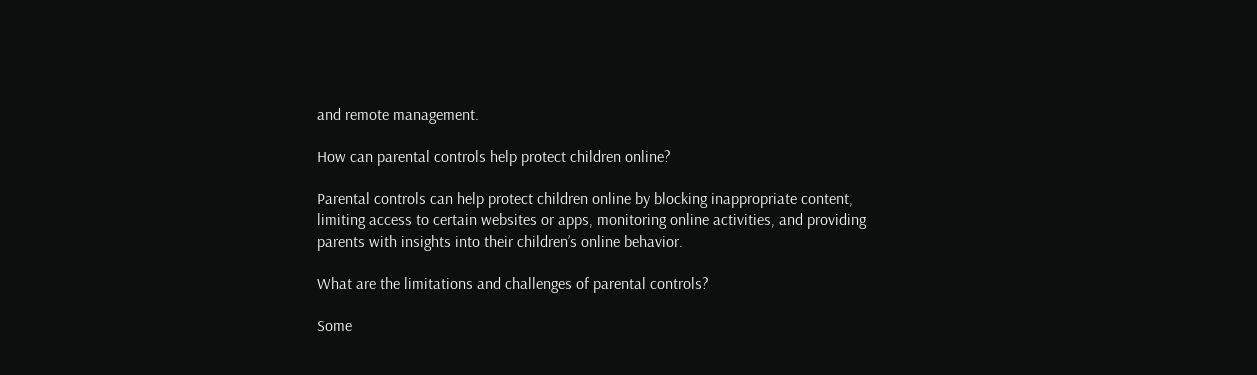and remote management.

How can parental controls help protect children online?

Parental controls can help protect children online by blocking inappropriate content, limiting access to certain websites or apps, monitoring online activities, and providing parents with insights into their children’s online behavior.

What are the limitations and challenges of parental controls?

Some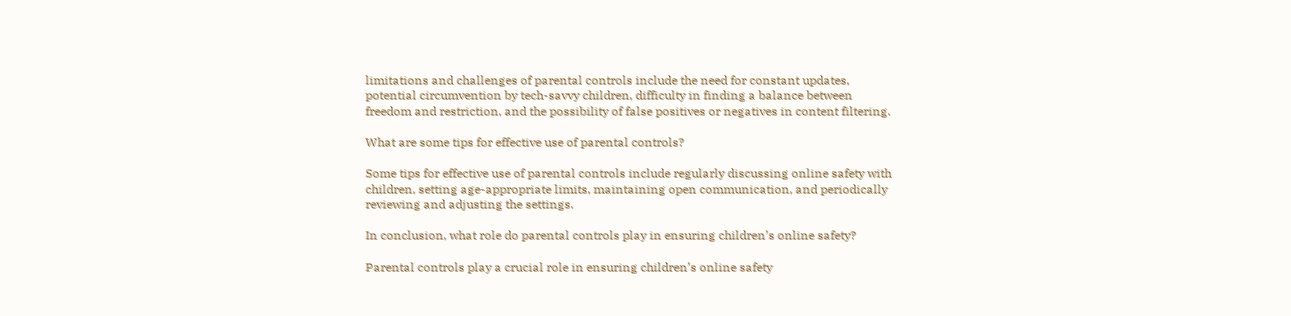limitations and challenges of parental controls include the need for constant updates, potential circumvention by tech-savvy children, difficulty in finding a balance between freedom and restriction, and the possibility of false positives or negatives in content filtering.

What are some tips for effective use of parental controls?

Some tips for effective use of parental controls include regularly discussing online safety with children, setting age-appropriate limits, maintaining open communication, and periodically reviewing and adjusting the settings.

In conclusion, what role do parental controls play in ensuring children’s online safety?

Parental controls play a crucial role in ensuring children’s online safety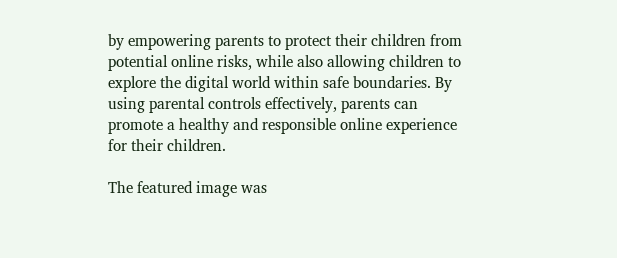by empowering parents to protect their children from potential online risks, while also allowing children to explore the digital world within safe boundaries. By using parental controls effectively, parents can promote a healthy and responsible online experience for their children.

The featured image was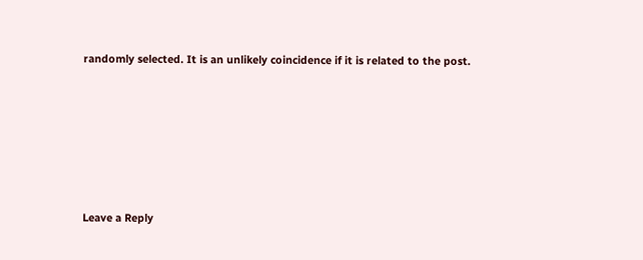randomly selected. It is an unlikely coincidence if it is related to the post.






Leave a Reply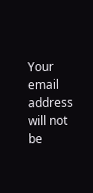Your email address will not be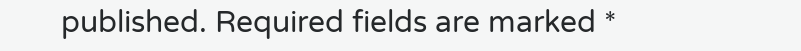published. Required fields are marked *